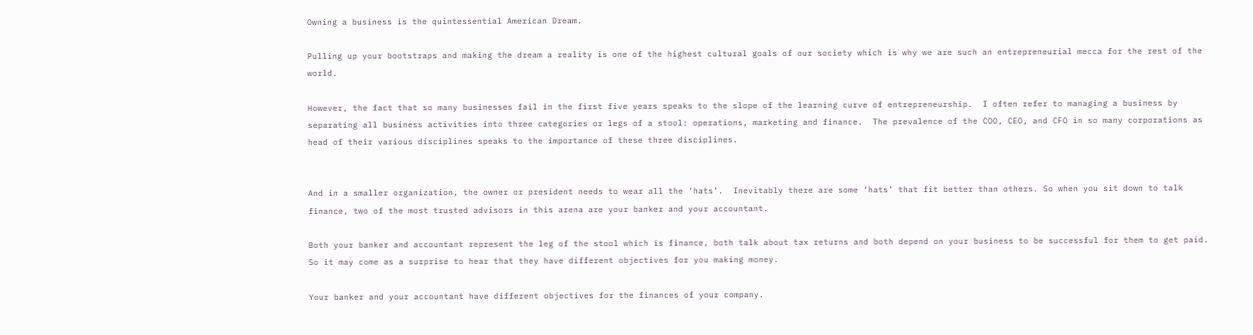Owning a business is the quintessential American Dream.

Pulling up your bootstraps and making the dream a reality is one of the highest cultural goals of our society which is why we are such an entrepreneurial mecca for the rest of the world.

However, the fact that so many businesses fail in the first five years speaks to the slope of the learning curve of entrepreneurship.  I often refer to managing a business by separating all business activities into three categories or legs of a stool: operations, marketing and finance.  The prevalence of the COO, CEO, and CFO in so many corporations as head of their various disciplines speaks to the importance of these three disciplines.


And in a smaller organization, the owner or president needs to wear all the ‘hats’.  Inevitably there are some ‘hats’ that fit better than others. So when you sit down to talk finance, two of the most trusted advisors in this arena are your banker and your accountant.

Both your banker and accountant represent the leg of the stool which is finance, both talk about tax returns and both depend on your business to be successful for them to get paid.  So it may come as a surprise to hear that they have different objectives for you making money.

Your banker and your accountant have different objectives for the finances of your company.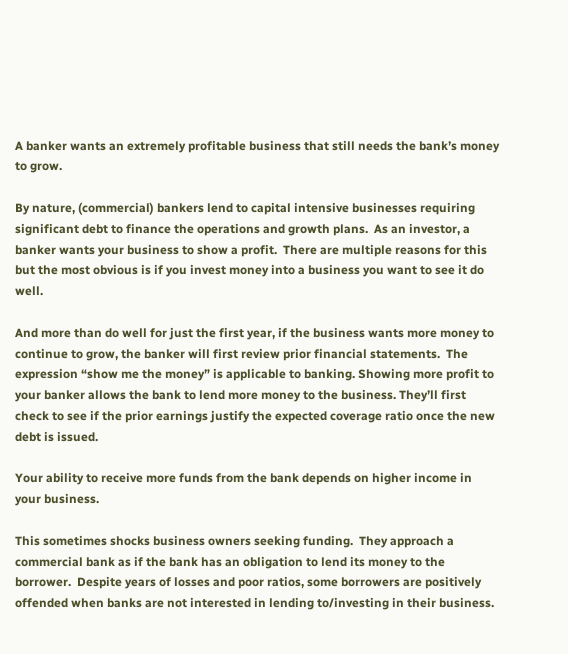A banker wants an extremely profitable business that still needs the bank’s money to grow.

By nature, (commercial) bankers lend to capital intensive businesses requiring significant debt to finance the operations and growth plans.  As an investor, a banker wants your business to show a profit.  There are multiple reasons for this but the most obvious is if you invest money into a business you want to see it do well.

And more than do well for just the first year, if the business wants more money to continue to grow, the banker will first review prior financial statements.  The expression “show me the money” is applicable to banking. Showing more profit to your banker allows the bank to lend more money to the business. They’ll first check to see if the prior earnings justify the expected coverage ratio once the new debt is issued.

Your ability to receive more funds from the bank depends on higher income in your business.

This sometimes shocks business owners seeking funding.  They approach a commercial bank as if the bank has an obligation to lend its money to the borrower.  Despite years of losses and poor ratios, some borrowers are positively offended when banks are not interested in lending to/investing in their business.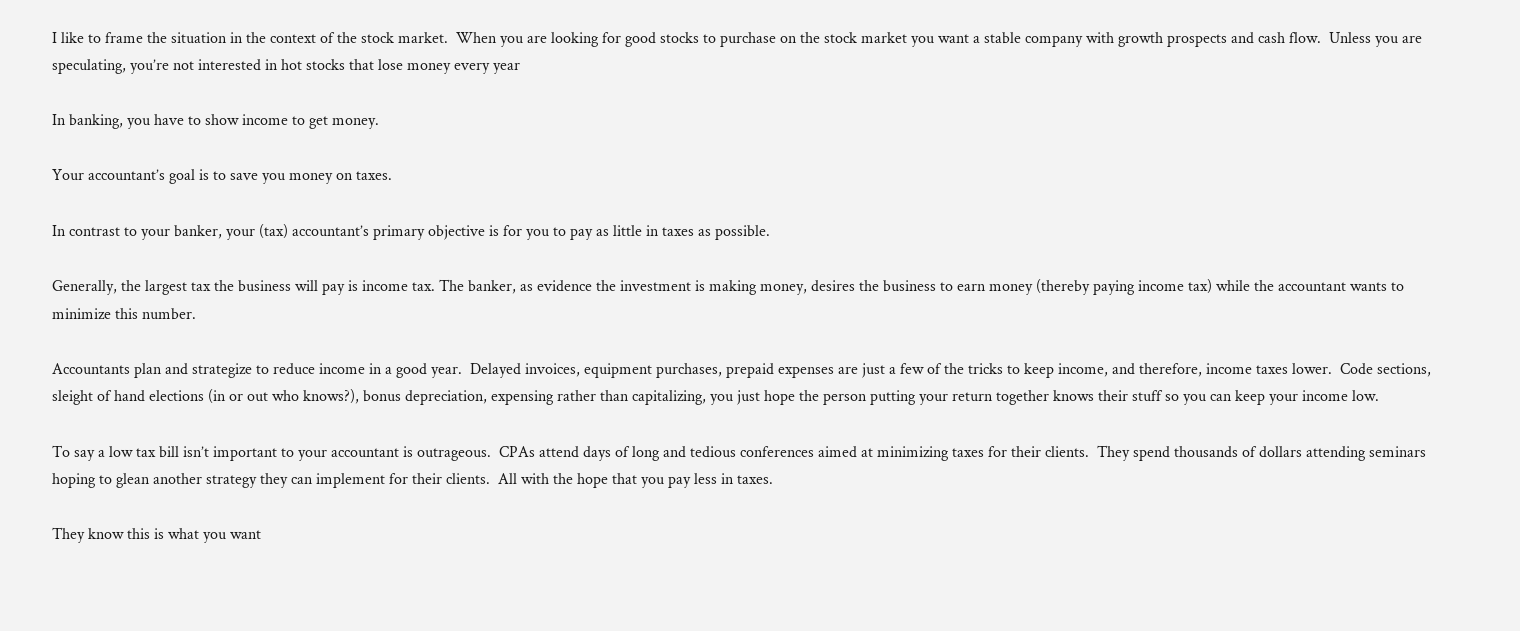I like to frame the situation in the context of the stock market.  When you are looking for good stocks to purchase on the stock market you want a stable company with growth prospects and cash flow.  Unless you are speculating, you’re not interested in hot stocks that lose money every year

In banking, you have to show income to get money.

Your accountant’s goal is to save you money on taxes.

In contrast to your banker, your (tax) accountant’s primary objective is for you to pay as little in taxes as possible.

Generally, the largest tax the business will pay is income tax. The banker, as evidence the investment is making money, desires the business to earn money (thereby paying income tax) while the accountant wants to minimize this number.

Accountants plan and strategize to reduce income in a good year.  Delayed invoices, equipment purchases, prepaid expenses are just a few of the tricks to keep income, and therefore, income taxes lower.  Code sections, sleight of hand elections (in or out who knows?), bonus depreciation, expensing rather than capitalizing, you just hope the person putting your return together knows their stuff so you can keep your income low.

To say a low tax bill isn’t important to your accountant is outrageous.  CPAs attend days of long and tedious conferences aimed at minimizing taxes for their clients.  They spend thousands of dollars attending seminars hoping to glean another strategy they can implement for their clients.  All with the hope that you pay less in taxes.

They know this is what you want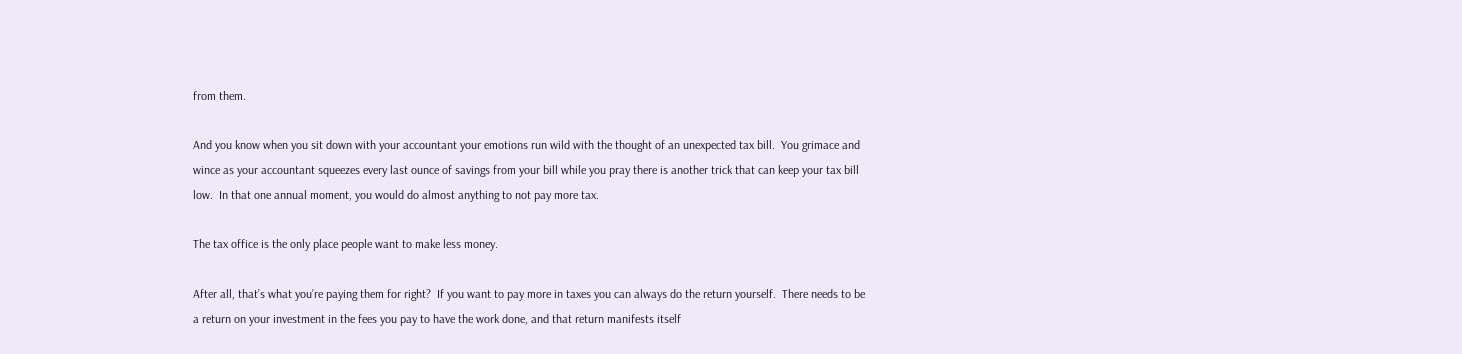from them.

And you know when you sit down with your accountant your emotions run wild with the thought of an unexpected tax bill.  You grimace and wince as your accountant squeezes every last ounce of savings from your bill while you pray there is another trick that can keep your tax bill low.  In that one annual moment, you would do almost anything to not pay more tax.

The tax office is the only place people want to make less money.

After all, that’s what you’re paying them for right?  If you want to pay more in taxes you can always do the return yourself.  There needs to be a return on your investment in the fees you pay to have the work done, and that return manifests itself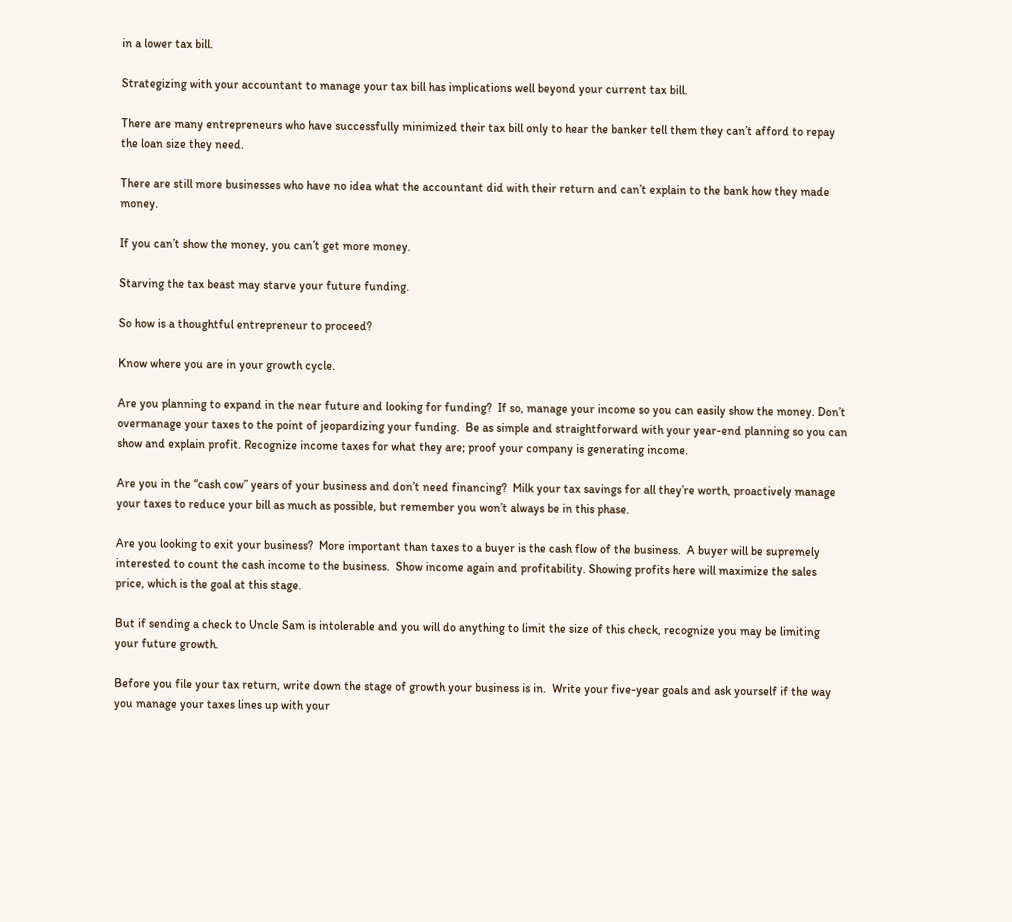in a lower tax bill.

Strategizing with your accountant to manage your tax bill has implications well beyond your current tax bill.

There are many entrepreneurs who have successfully minimized their tax bill only to hear the banker tell them they can’t afford to repay the loan size they need.

There are still more businesses who have no idea what the accountant did with their return and can’t explain to the bank how they made money.

If you can’t show the money, you can’t get more money.

Starving the tax beast may starve your future funding.

So how is a thoughtful entrepreneur to proceed?

Know where you are in your growth cycle.

Are you planning to expand in the near future and looking for funding?  If so, manage your income so you can easily show the money. Don’t overmanage your taxes to the point of jeopardizing your funding.  Be as simple and straightforward with your year-end planning so you can show and explain profit. Recognize income taxes for what they are; proof your company is generating income.

Are you in the “cash cow” years of your business and don’t need financing?  Milk your tax savings for all they’re worth, proactively manage your taxes to reduce your bill as much as possible, but remember you won’t always be in this phase.

Are you looking to exit your business?  More important than taxes to a buyer is the cash flow of the business.  A buyer will be supremely interested to count the cash income to the business.  Show income again and profitability. Showing profits here will maximize the sales price, which is the goal at this stage.

But if sending a check to Uncle Sam is intolerable and you will do anything to limit the size of this check, recognize you may be limiting your future growth.

Before you file your tax return, write down the stage of growth your business is in.  Write your five-year goals and ask yourself if the way you manage your taxes lines up with your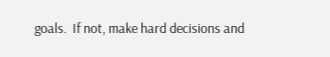goals.  If not, make hard decisions and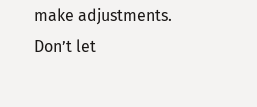make adjustments.  Don’t let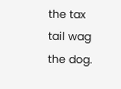the tax tail wag the dog.